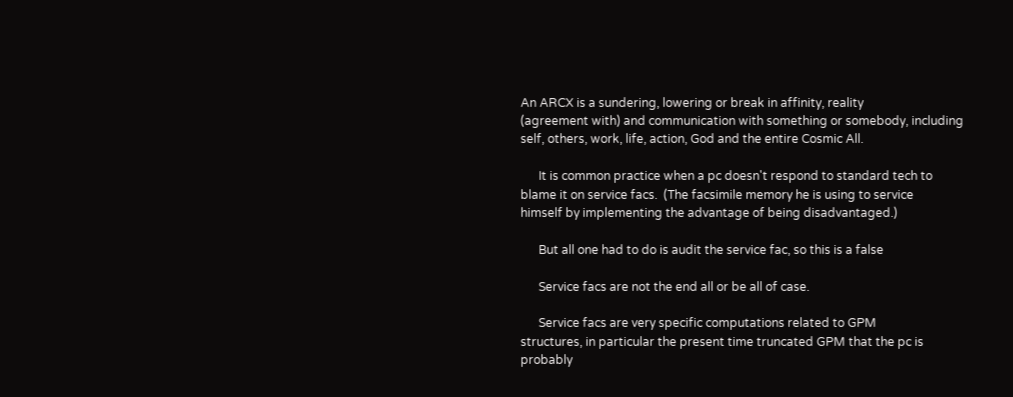An ARCX is a sundering, lowering or break in affinity, reality
(agreement with) and communication with something or somebody, including
self, others, work, life, action, God and the entire Cosmic All.

      It is common practice when a pc doesn't respond to standard tech to
blame it on service facs.  (The facsimile memory he is using to service
himself by implementing the advantage of being disadvantaged.)

      But all one had to do is audit the service fac, so this is a false

      Service facs are not the end all or be all of case.

      Service facs are very specific computations related to GPM
structures, in particular the present time truncated GPM that the pc is
probably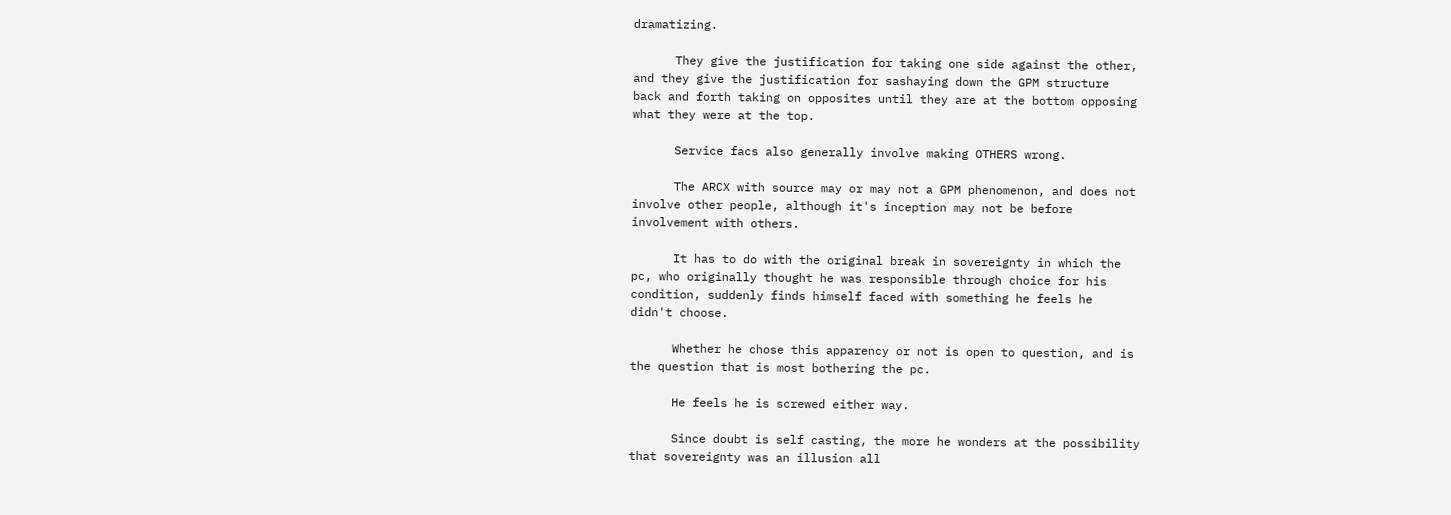dramatizing.

      They give the justification for taking one side against the other,
and they give the justification for sashaying down the GPM structure
back and forth taking on opposites until they are at the bottom opposing
what they were at the top.

      Service facs also generally involve making OTHERS wrong.

      The ARCX with source may or may not a GPM phenomenon, and does not
involve other people, although it's inception may not be before
involvement with others.

      It has to do with the original break in sovereignty in which the
pc, who originally thought he was responsible through choice for his
condition, suddenly finds himself faced with something he feels he
didn't choose.

      Whether he chose this apparency or not is open to question, and is
the question that is most bothering the pc.

      He feels he is screwed either way.

      Since doubt is self casting, the more he wonders at the possibility
that sovereignty was an illusion all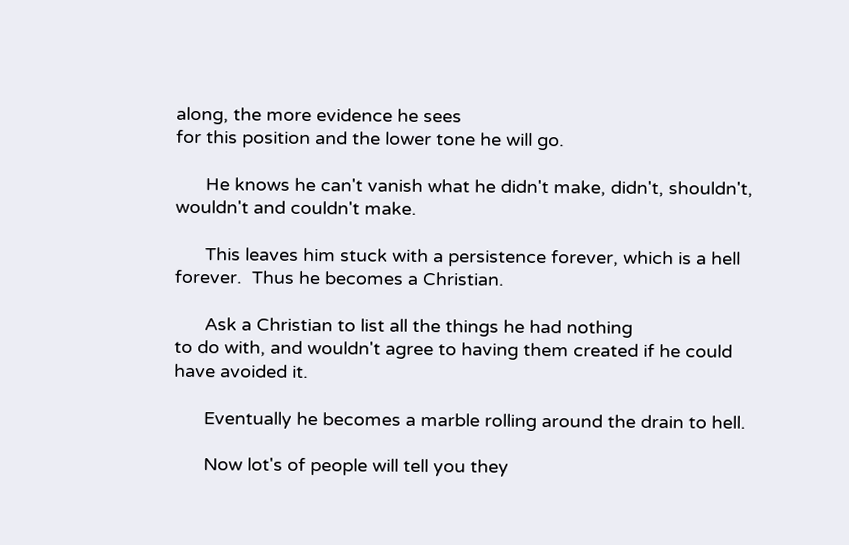along, the more evidence he sees
for this position and the lower tone he will go.

      He knows he can't vanish what he didn't make, didn't, shouldn't,
wouldn't and couldn't make.

      This leaves him stuck with a persistence forever, which is a hell
forever.  Thus he becomes a Christian.

      Ask a Christian to list all the things he had nothing
to do with, and wouldn't agree to having them created if he could
have avoided it.

      Eventually he becomes a marble rolling around the drain to hell.

      Now lot's of people will tell you they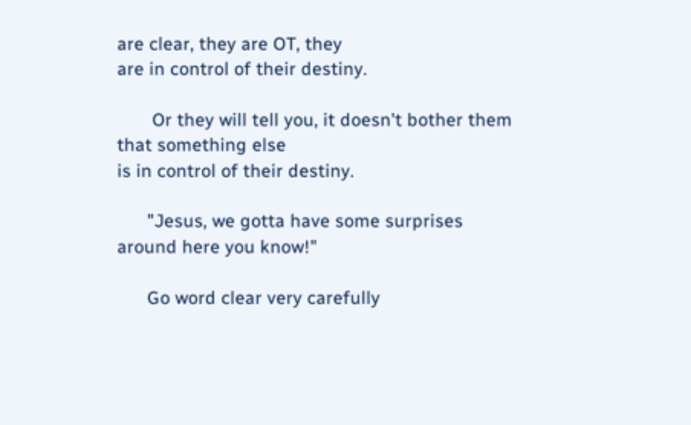are clear, they are OT, they
are in control of their destiny.

       Or they will tell you, it doesn't bother them that something else
is in control of their destiny.

      "Jesus, we gotta have some surprises around here you know!"

      Go word clear very carefully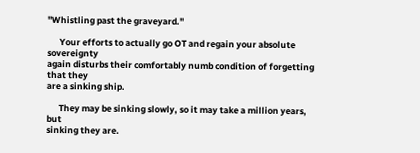"Whistling past the graveyard."

      Your efforts to actually go OT and regain your absolute sovereignty
again disturbs their comfortably numb condition of forgetting that they
are a sinking ship.

      They may be sinking slowly, so it may take a million years, but
sinking they are.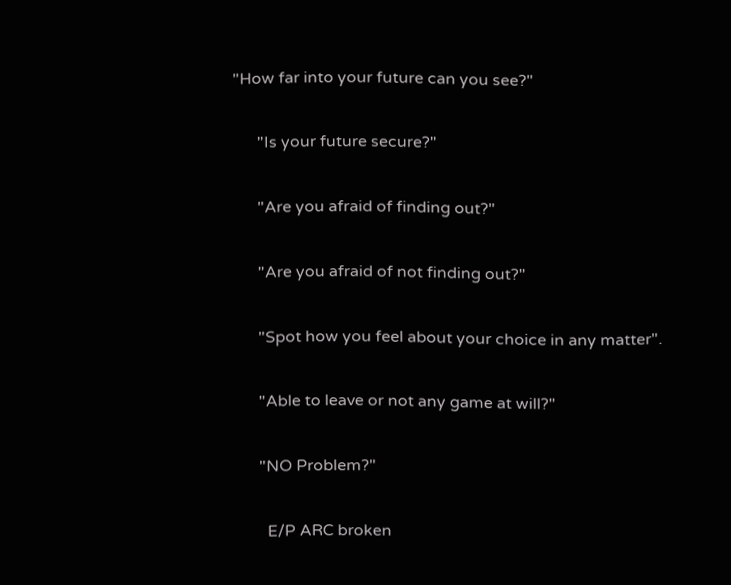"How far into your future can you see?"

      "Is your future secure?"

      "Are you afraid of finding out?"

      "Are you afraid of not finding out?"

      "Spot how you feel about your choice in any matter".

      "Able to leave or not any game at will?"

      "NO Problem?"

        E/P ARC broken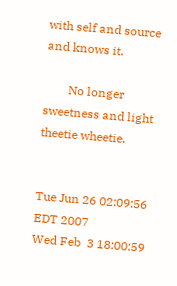with self and source and knows it.

        No longer sweetness and light theetie wheetie.


Tue Jun 26 02:09:56 EDT 2007
Wed Feb  3 18:00:59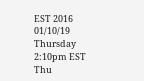EST 2016
01/10/19 Thursday 2:10pm EST
Thu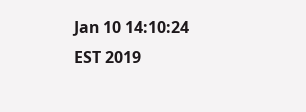Jan 10 14:10:24 EST 2019